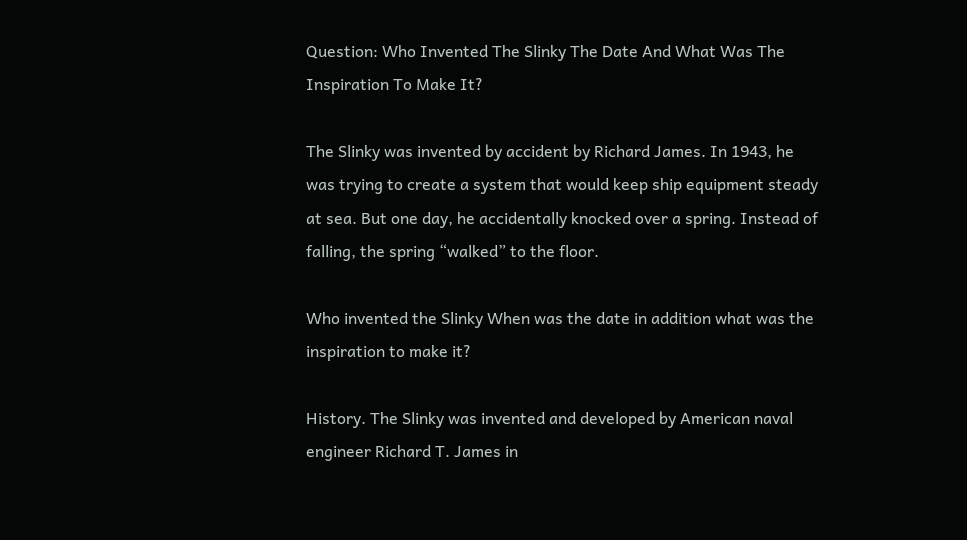Question: Who Invented The Slinky The Date And What Was The Inspiration To Make It?

The Slinky was invented by accident by Richard James. In 1943, he was trying to create a system that would keep ship equipment steady at sea. But one day, he accidentally knocked over a spring. Instead of falling, the spring “walked” to the floor.

Who invented the Slinky When was the date in addition what was the inspiration to make it?

History. The Slinky was invented and developed by American naval engineer Richard T. James in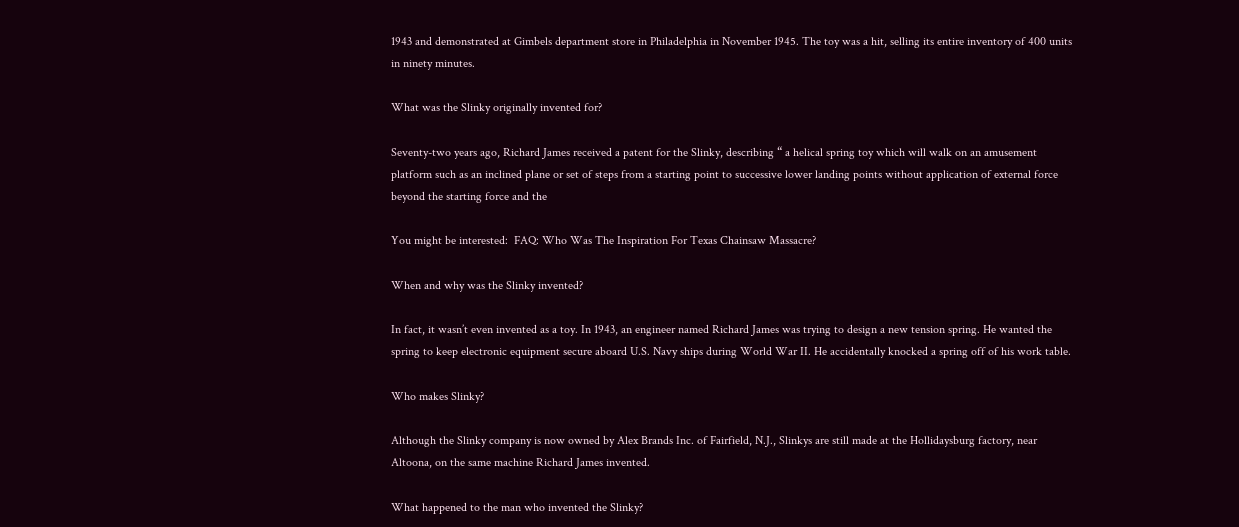1943 and demonstrated at Gimbels department store in Philadelphia in November 1945. The toy was a hit, selling its entire inventory of 400 units in ninety minutes.

What was the Slinky originally invented for?

Seventy-two years ago, Richard James received a patent for the Slinky, describing “ a helical spring toy which will walk on an amusement platform such as an inclined plane or set of steps from a starting point to successive lower landing points without application of external force beyond the starting force and the

You might be interested:  FAQ: Who Was The Inspiration For Texas Chainsaw Massacre?

When and why was the Slinky invented?

In fact, it wasn’t even invented as a toy. In 1943, an engineer named Richard James was trying to design a new tension spring. He wanted the spring to keep electronic equipment secure aboard U.S. Navy ships during World War II. He accidentally knocked a spring off of his work table.

Who makes Slinky?

Although the Slinky company is now owned by Alex Brands Inc. of Fairfield, N.J., Slinkys are still made at the Hollidaysburg factory, near Altoona, on the same machine Richard James invented.

What happened to the man who invented the Slinky?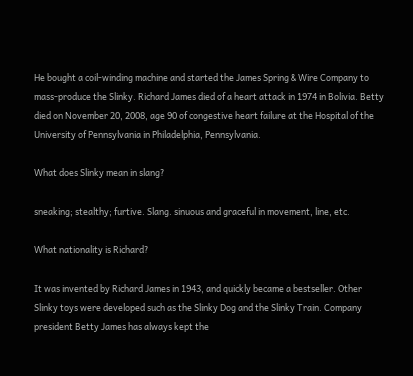He bought a coil-winding machine and started the James Spring & Wire Company to mass-produce the Slinky. Richard James died of a heart attack in 1974 in Bolivia. Betty died on November 20, 2008, age 90 of congestive heart failure at the Hospital of the University of Pennsylvania in Philadelphia, Pennsylvania.

What does Slinky mean in slang?

sneaking; stealthy; furtive. Slang. sinuous and graceful in movement, line, etc.

What nationality is Richard?

It was invented by Richard James in 1943, and quickly became a bestseller. Other Slinky toys were developed such as the Slinky Dog and the Slinky Train. Company president Betty James has always kept the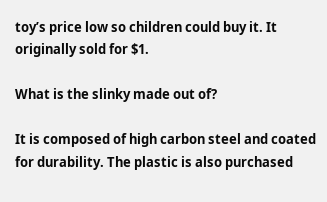toy’s price low so children could buy it. It originally sold for $1.

What is the slinky made out of?

It is composed of high carbon steel and coated for durability. The plastic is also purchased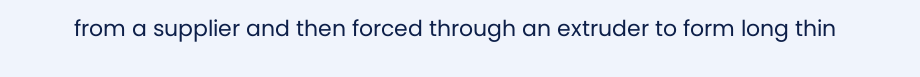from a supplier and then forced through an extruder to form long thin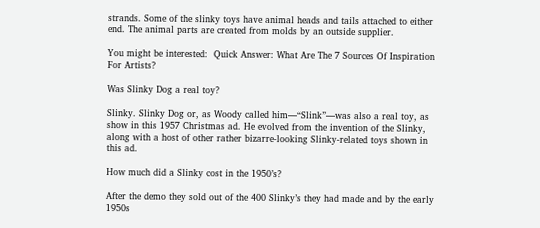strands. Some of the slinky toys have animal heads and tails attached to either end. The animal parts are created from molds by an outside supplier.

You might be interested:  Quick Answer: What Are The 7 Sources Of Inspiration For Artists?

Was Slinky Dog a real toy?

Slinky. Slinky Dog or, as Woody called him—“Slink”—was also a real toy, as show in this 1957 Christmas ad. He evolved from the invention of the Slinky, along with a host of other rather bizarre-looking Slinky-related toys shown in this ad.

How much did a Slinky cost in the 1950’s?

After the demo they sold out of the 400 Slinky’s they had made and by the early 1950s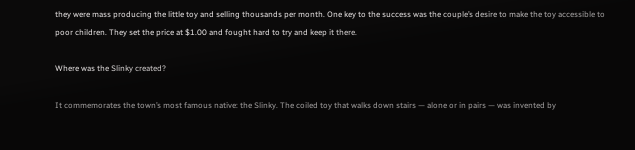they were mass producing the little toy and selling thousands per month. One key to the success was the couple’s desire to make the toy accessible to poor children. They set the price at $1.00 and fought hard to try and keep it there.

Where was the Slinky created?

It commemorates the town’s most famous native: the Slinky. The coiled toy that walks down stairs — alone or in pairs — was invented by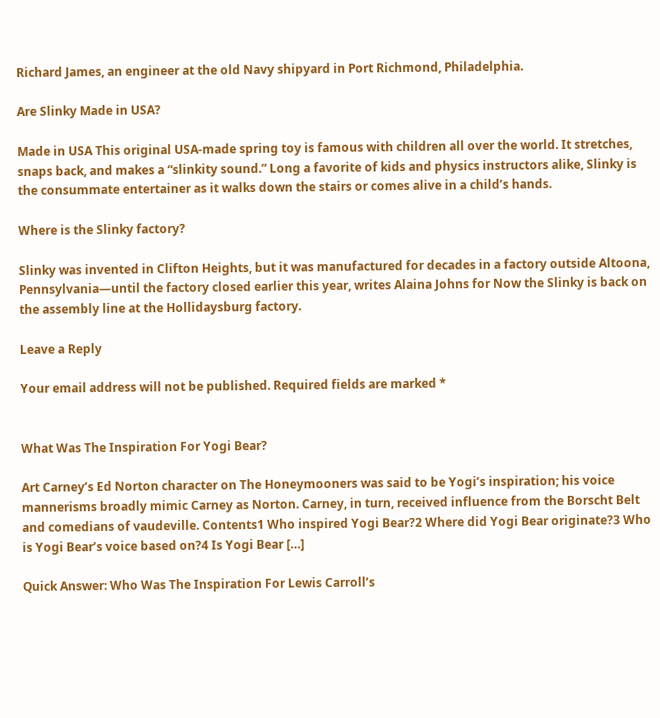Richard James, an engineer at the old Navy shipyard in Port Richmond, Philadelphia.

Are Slinky Made in USA?

Made in USA This original USA-made spring toy is famous with children all over the world. It stretches, snaps back, and makes a “slinkity sound.” Long a favorite of kids and physics instructors alike, Slinky is the consummate entertainer as it walks down the stairs or comes alive in a child’s hands.

Where is the Slinky factory?

Slinky was invented in Clifton Heights, but it was manufactured for decades in a factory outside Altoona, Pennsylvania—until the factory closed earlier this year, writes Alaina Johns for Now the Slinky is back on the assembly line at the Hollidaysburg factory.

Leave a Reply

Your email address will not be published. Required fields are marked *


What Was The Inspiration For Yogi Bear?

Art Carney’s Ed Norton character on The Honeymooners was said to be Yogi’s inspiration; his voice mannerisms broadly mimic Carney as Norton. Carney, in turn, received influence from the Borscht Belt and comedians of vaudeville. Contents1 Who inspired Yogi Bear?2 Where did Yogi Bear originate?3 Who is Yogi Bear’s voice based on?4 Is Yogi Bear […]

Quick Answer: Who Was The Inspiration For Lewis Carroll’s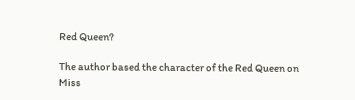Red Queen?

The author based the character of the Red Queen on Miss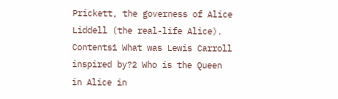Prickett, the governess of Alice Liddell (the real-life Alice). Contents1 What was Lewis Carroll inspired by?2 Who is the Queen in Alice in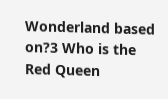Wonderland based on?3 Who is the Red Queen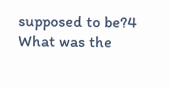supposed to be?4 What was the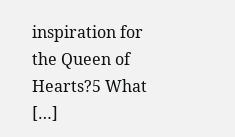inspiration for the Queen of Hearts?5 What […]